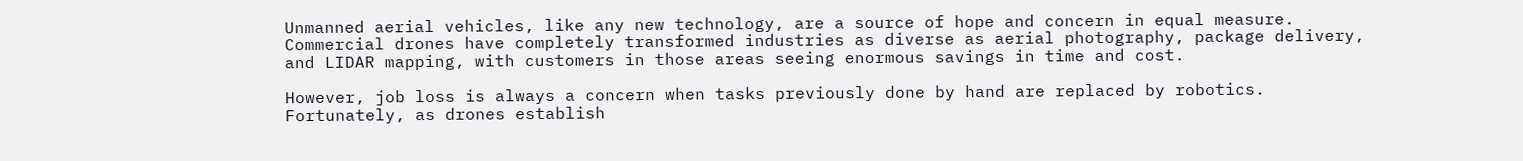Unmanned aerial vehicles, like any new technology, are a source of hope and concern in equal measure. Commercial drones have completely transformed industries as diverse as aerial photography, package delivery, and LIDAR mapping, with customers in those areas seeing enormous savings in time and cost.

However, job loss is always a concern when tasks previously done by hand are replaced by robotics. Fortunately, as drones establish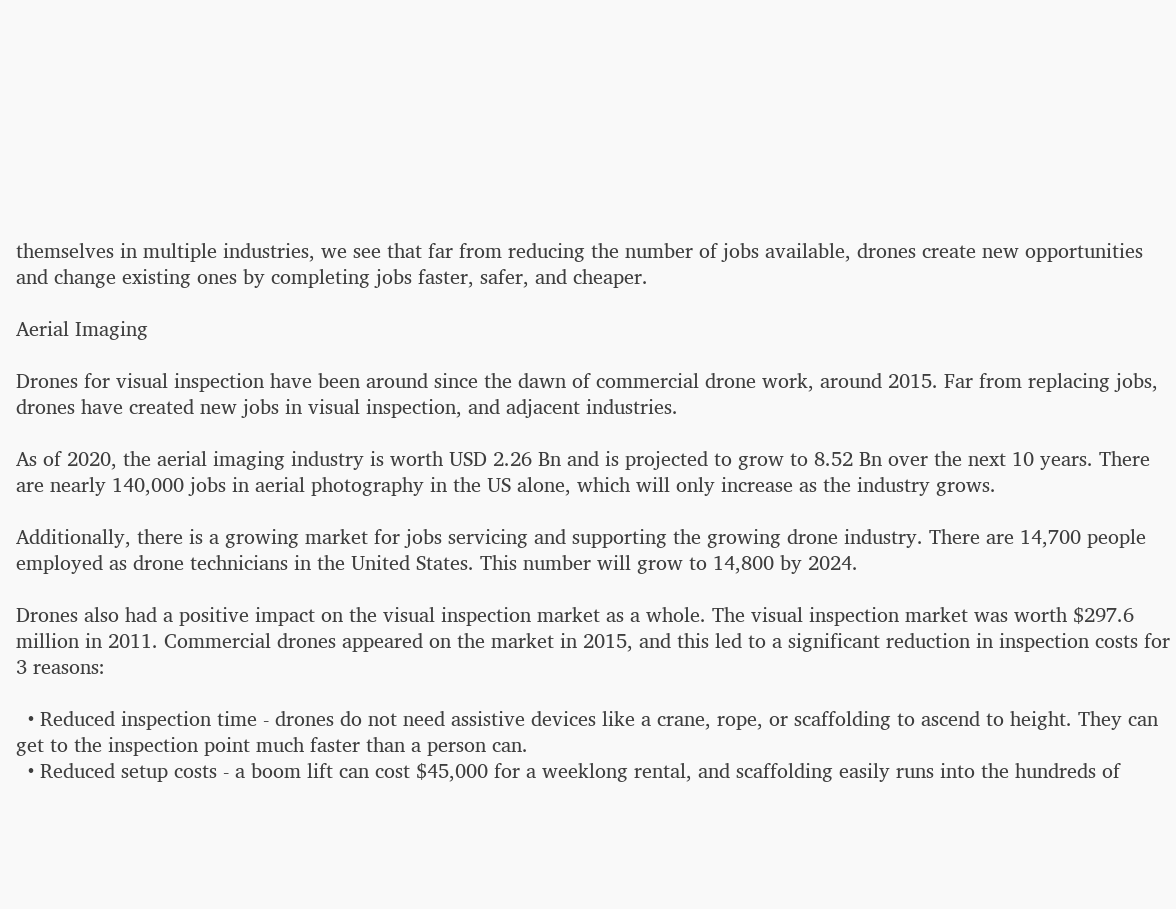themselves in multiple industries, we see that far from reducing the number of jobs available, drones create new opportunities and change existing ones by completing jobs faster, safer, and cheaper.

Aerial Imaging

Drones for visual inspection have been around since the dawn of commercial drone work, around 2015. Far from replacing jobs, drones have created new jobs in visual inspection, and adjacent industries.

As of 2020, the aerial imaging industry is worth USD 2.26 Bn and is projected to grow to 8.52 Bn over the next 10 years. There are nearly 140,000 jobs in aerial photography in the US alone, which will only increase as the industry grows.

Additionally, there is a growing market for jobs servicing and supporting the growing drone industry. There are 14,700 people employed as drone technicians in the United States. This number will grow to 14,800 by 2024.

Drones also had a positive impact on the visual inspection market as a whole. The visual inspection market was worth $297.6 million in 2011. Commercial drones appeared on the market in 2015, and this led to a significant reduction in inspection costs for 3 reasons:

  • Reduced inspection time - drones do not need assistive devices like a crane, rope, or scaffolding to ascend to height. They can get to the inspection point much faster than a person can.
  • Reduced setup costs - a boom lift can cost $45,000 for a weeklong rental, and scaffolding easily runs into the hundreds of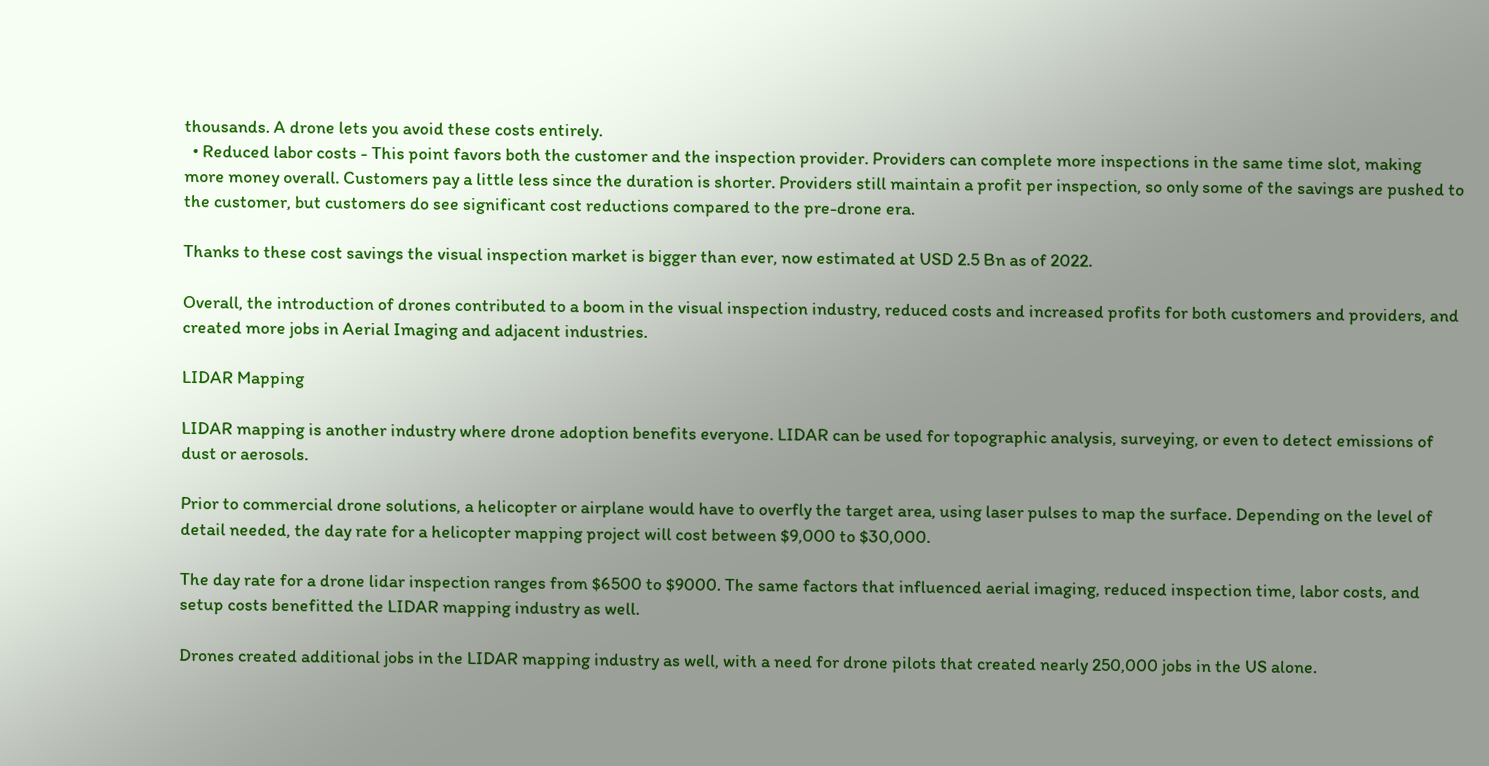thousands. A drone lets you avoid these costs entirely.
  • Reduced labor costs - This point favors both the customer and the inspection provider. Providers can complete more inspections in the same time slot, making more money overall. Customers pay a little less since the duration is shorter. Providers still maintain a profit per inspection, so only some of the savings are pushed to the customer, but customers do see significant cost reductions compared to the pre-drone era.

Thanks to these cost savings the visual inspection market is bigger than ever, now estimated at USD 2.5 Bn as of 2022.

Overall, the introduction of drones contributed to a boom in the visual inspection industry, reduced costs and increased profits for both customers and providers, and created more jobs in Aerial Imaging and adjacent industries.

LIDAR Mapping

LIDAR mapping is another industry where drone adoption benefits everyone. LIDAR can be used for topographic analysis, surveying, or even to detect emissions of dust or aerosols.

Prior to commercial drone solutions, a helicopter or airplane would have to overfly the target area, using laser pulses to map the surface. Depending on the level of detail needed, the day rate for a helicopter mapping project will cost between $9,000 to $30,000.

The day rate for a drone lidar inspection ranges from $6500 to $9000. The same factors that influenced aerial imaging, reduced inspection time, labor costs, and setup costs benefitted the LIDAR mapping industry as well.

Drones created additional jobs in the LIDAR mapping industry as well, with a need for drone pilots that created nearly 250,000 jobs in the US alone.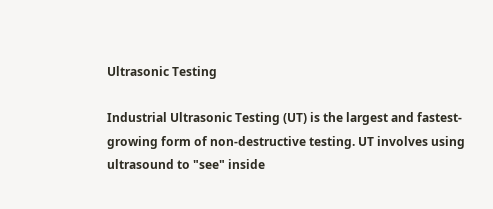Ultrasonic Testing

Industrial Ultrasonic Testing (UT) is the largest and fastest-growing form of non-destructive testing. UT involves using ultrasound to "see" inside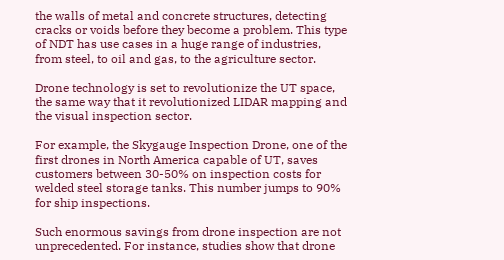the walls of metal and concrete structures, detecting cracks or voids before they become a problem. This type of NDT has use cases in a huge range of industries, from steel, to oil and gas, to the agriculture sector.

Drone technology is set to revolutionize the UT space, the same way that it revolutionized LIDAR mapping and the visual inspection sector.

For example, the Skygauge Inspection Drone, one of the first drones in North America capable of UT, saves customers between 30-50% on inspection costs for welded steel storage tanks. This number jumps to 90% for ship inspections.

Such enormous savings from drone inspection are not unprecedented. For instance, studies show that drone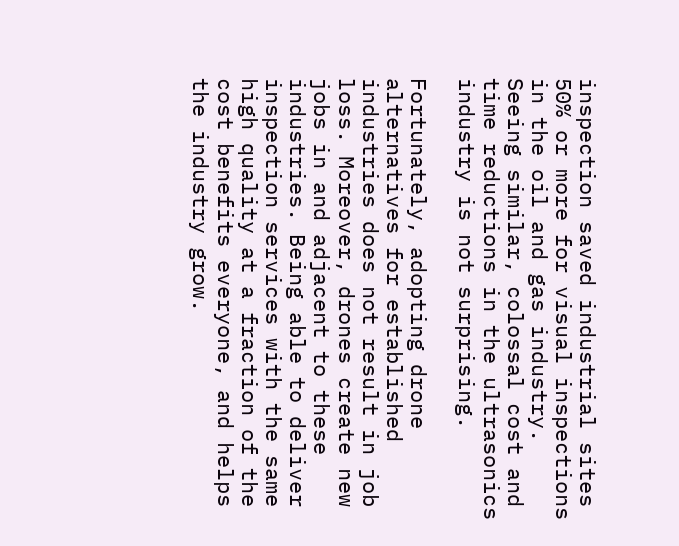inspection saved industrial sites 50% or more for visual inspections in the oil and gas industry. Seeing similar, colossal cost and time reductions in the ultrasonics industry is not surprising.

Fortunately, adopting drone alternatives for established industries does not result in job loss. Moreover, drones create new jobs in and adjacent to these industries. Being able to deliver inspection services with the same high quality at a fraction of the cost benefits everyone, and helps the industry grow.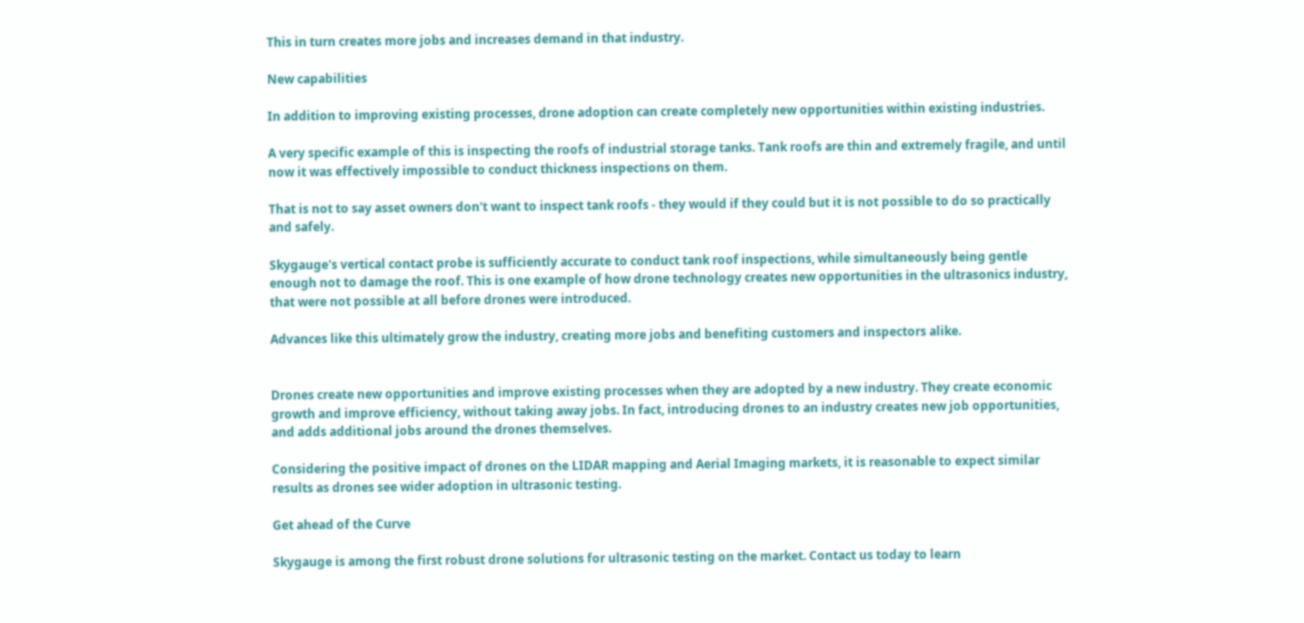This in turn creates more jobs and increases demand in that industry.

New capabilities

In addition to improving existing processes, drone adoption can create completely new opportunities within existing industries.

A very specific example of this is inspecting the roofs of industrial storage tanks. Tank roofs are thin and extremely fragile, and until now it was effectively impossible to conduct thickness inspections on them.

That is not to say asset owners don't want to inspect tank roofs - they would if they could but it is not possible to do so practically and safely.

Skygauge's vertical contact probe is sufficiently accurate to conduct tank roof inspections, while simultaneously being gentle enough not to damage the roof. This is one example of how drone technology creates new opportunities in the ultrasonics industry, that were not possible at all before drones were introduced.

Advances like this ultimately grow the industry, creating more jobs and benefiting customers and inspectors alike.


Drones create new opportunities and improve existing processes when they are adopted by a new industry. They create economic growth and improve efficiency, without taking away jobs. In fact, introducing drones to an industry creates new job opportunities, and adds additional jobs around the drones themselves.

Considering the positive impact of drones on the LIDAR mapping and Aerial Imaging markets, it is reasonable to expect similar results as drones see wider adoption in ultrasonic testing.

Get ahead of the Curve

Skygauge is among the first robust drone solutions for ultrasonic testing on the market. Contact us today to learn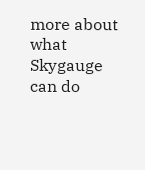more about what Skygauge can do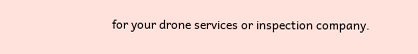for your drone services or inspection company.